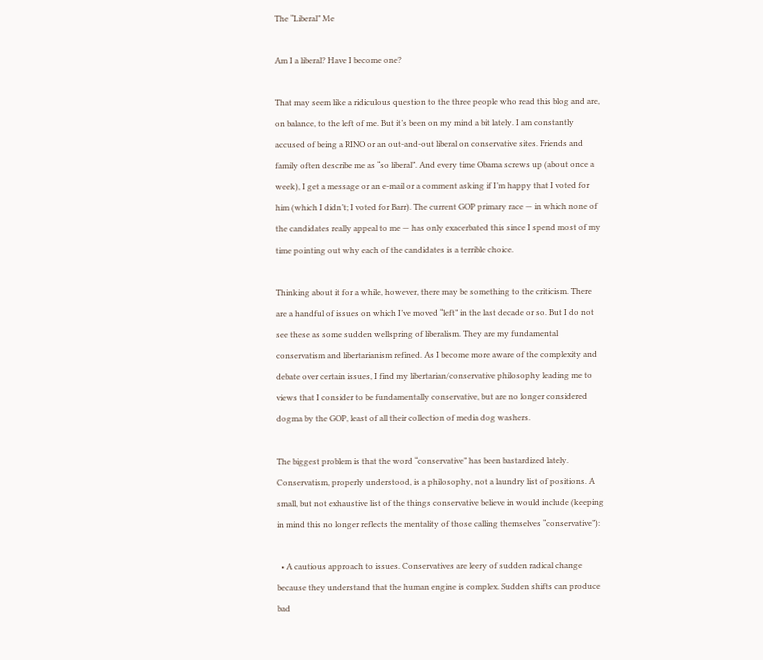The “Liberal” Me

Am I a liberal? Have I become one?

That may seem like a ridiculous question to the three people who read this blog and are, on balance, to the left of me. But it’s been on my mind a bit lately. I am constantly accused of being a RINO or an out-and-out liberal on conservative sites. Friends and family often describe me as “so liberal”. And every time Obama screws up (about once a week), I get a message or an e-mail or a comment asking if I’m happy that I voted for him (which I didn’t; I voted for Barr). The current GOP primary race — in which none of the candidates really appeal to me — has only exacerbated this since I spend most of my time pointing out why each of the candidates is a terrible choice.

Thinking about it for a while, however, there may be something to the criticism. There are a handful of issues on which I’ve moved “left” in the last decade or so. But I do not see these as some sudden wellspring of liberalism. They are my fundamental conservatism and libertarianism refined. As I become more aware of the complexity and debate over certain issues, I find my libertarian/conservative philosophy leading me to views that I consider to be fundamentally conservative, but are no longer considered dogma by the GOP, least of all their collection of media dog washers.

The biggest problem is that the word “conservative” has been bastardized lately. Conservatism, properly understood, is a philosophy, not a laundry list of positions. A small, but not exhaustive list of the things conservative believe in would include (keeping in mind this no longer reflects the mentality of those calling themselves “conservative”):

  • A cautious approach to issues. Conservatives are leery of sudden radical change because they understand that the human engine is complex. Sudden shifts can produce bad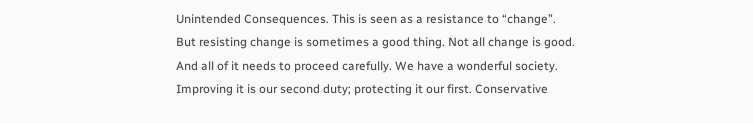Unintended Consequences. This is seen as a resistance to “change”. But resisting change is sometimes a good thing. Not all change is good. And all of it needs to proceed carefully. We have a wonderful society. Improving it is our second duty; protecting it our first. Conservative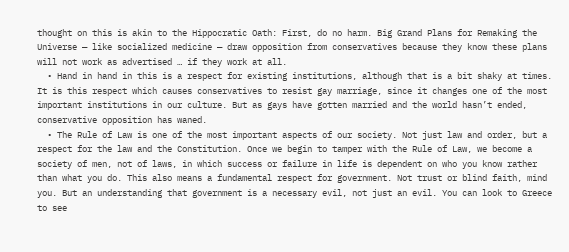thought on this is akin to the Hippocratic Oath: First, do no harm. Big Grand Plans for Remaking the Universe — like socialized medicine — draw opposition from conservatives because they know these plans will not work as advertised … if they work at all.
  • Hand in hand in this is a respect for existing institutions, although that is a bit shaky at times. It is this respect which causes conservatives to resist gay marriage, since it changes one of the most important institutions in our culture. But as gays have gotten married and the world hasn’t ended, conservative opposition has waned.
  • The Rule of Law is one of the most important aspects of our society. Not just law and order, but a respect for the law and the Constitution. Once we begin to tamper with the Rule of Law, we become a society of men, not of laws, in which success or failure in life is dependent on who you know rather than what you do. This also means a fundamental respect for government. Not trust or blind faith, mind you. But an understanding that government is a necessary evil, not just an evil. You can look to Greece to see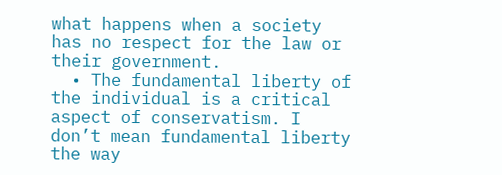what happens when a society has no respect for the law or their government.
  • The fundamental liberty of the individual is a critical aspect of conservatism. I don’t mean fundamental liberty the way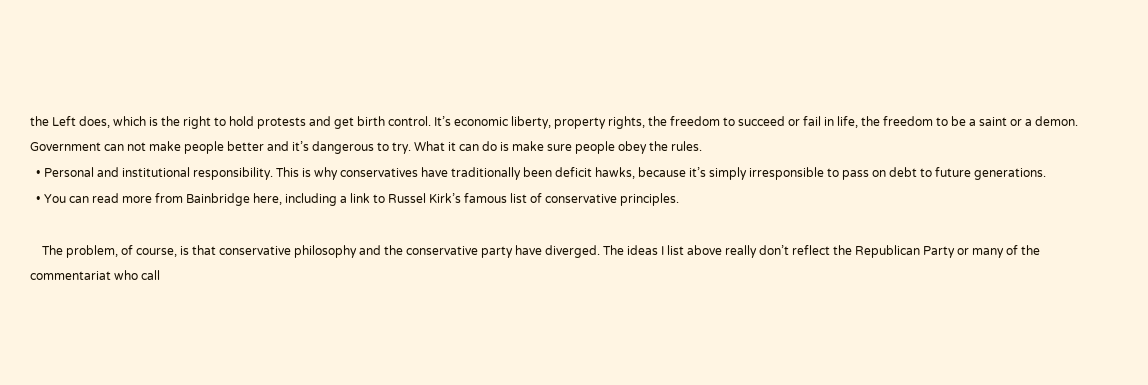the Left does, which is the right to hold protests and get birth control. It’s economic liberty, property rights, the freedom to succeed or fail in life, the freedom to be a saint or a demon. Government can not make people better and it’s dangerous to try. What it can do is make sure people obey the rules.
  • Personal and institutional responsibility. This is why conservatives have traditionally been deficit hawks, because it’s simply irresponsible to pass on debt to future generations.
  • You can read more from Bainbridge here, including a link to Russel Kirk’s famous list of conservative principles.

    The problem, of course, is that conservative philosophy and the conservative party have diverged. The ideas I list above really don’t reflect the Republican Party or many of the commentariat who call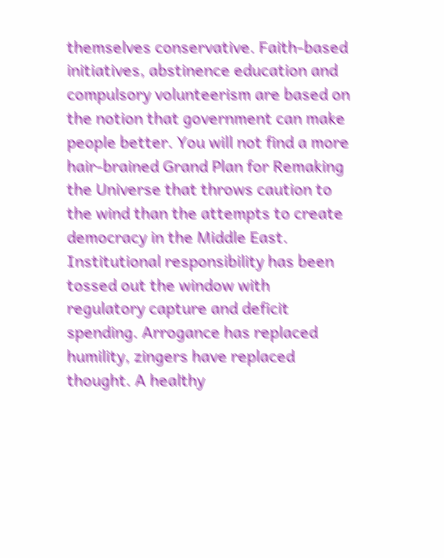themselves conservative. Faith-based initiatives, abstinence education and compulsory volunteerism are based on the notion that government can make people better. You will not find a more hair-brained Grand Plan for Remaking the Universe that throws caution to the wind than the attempts to create democracy in the Middle East. Institutional responsibility has been tossed out the window with regulatory capture and deficit spending. Arrogance has replaced humility, zingers have replaced thought. A healthy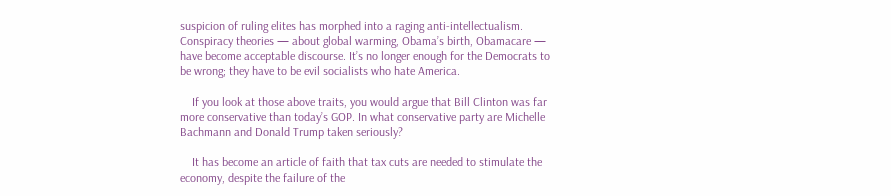suspicion of ruling elites has morphed into a raging anti-intellectualism. Conspiracy theories — about global warming, Obama’s birth, Obamacare — have become acceptable discourse. It’s no longer enough for the Democrats to be wrong; they have to be evil socialists who hate America.

    If you look at those above traits, you would argue that Bill Clinton was far more conservative than today’s GOP. In what conservative party are Michelle Bachmann and Donald Trump taken seriously?

    It has become an article of faith that tax cuts are needed to stimulate the economy, despite the failure of the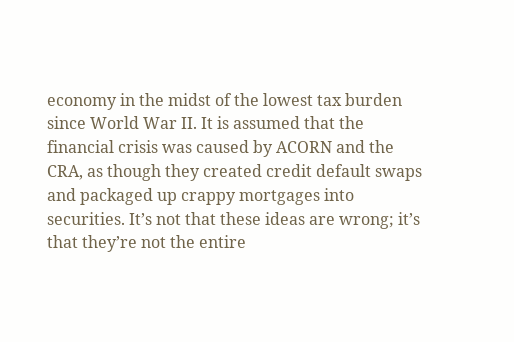economy in the midst of the lowest tax burden since World War II. It is assumed that the financial crisis was caused by ACORN and the CRA, as though they created credit default swaps and packaged up crappy mortgages into securities. It’s not that these ideas are wrong; it’s that they’re not the entire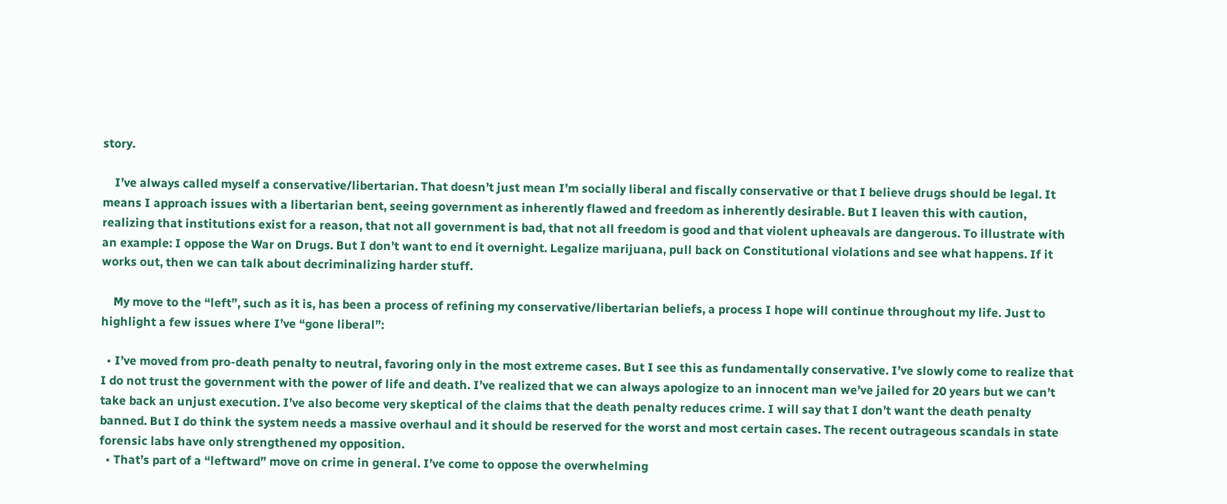story.

    I’ve always called myself a conservative/libertarian. That doesn’t just mean I’m socially liberal and fiscally conservative or that I believe drugs should be legal. It means I approach issues with a libertarian bent, seeing government as inherently flawed and freedom as inherently desirable. But I leaven this with caution, realizing that institutions exist for a reason, that not all government is bad, that not all freedom is good and that violent upheavals are dangerous. To illustrate with an example: I oppose the War on Drugs. But I don’t want to end it overnight. Legalize marijuana, pull back on Constitutional violations and see what happens. If it works out, then we can talk about decriminalizing harder stuff.

    My move to the “left”, such as it is, has been a process of refining my conservative/libertarian beliefs, a process I hope will continue throughout my life. Just to highlight a few issues where I’ve “gone liberal”:

  • I’ve moved from pro-death penalty to neutral, favoring only in the most extreme cases. But I see this as fundamentally conservative. I’ve slowly come to realize that I do not trust the government with the power of life and death. I’ve realized that we can always apologize to an innocent man we’ve jailed for 20 years but we can’t take back an unjust execution. I’ve also become very skeptical of the claims that the death penalty reduces crime. I will say that I don’t want the death penalty banned. But I do think the system needs a massive overhaul and it should be reserved for the worst and most certain cases. The recent outrageous scandals in state forensic labs have only strengthened my opposition.
  • That’s part of a “leftward” move on crime in general. I’ve come to oppose the overwhelming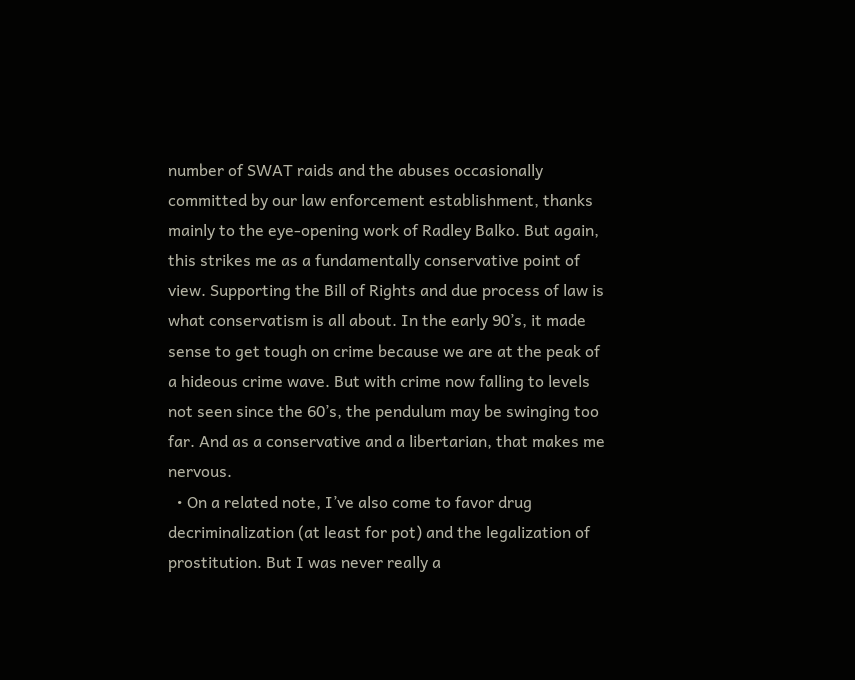number of SWAT raids and the abuses occasionally committed by our law enforcement establishment, thanks mainly to the eye-opening work of Radley Balko. But again, this strikes me as a fundamentally conservative point of view. Supporting the Bill of Rights and due process of law is what conservatism is all about. In the early 90’s, it made sense to get tough on crime because we are at the peak of a hideous crime wave. But with crime now falling to levels not seen since the 60’s, the pendulum may be swinging too far. And as a conservative and a libertarian, that makes me nervous.
  • On a related note, I’ve also come to favor drug decriminalization (at least for pot) and the legalization of prostitution. But I was never really a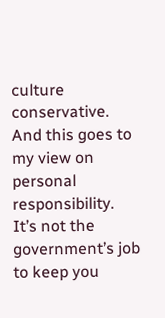culture conservative. And this goes to my view on personal responsibility. It’s not the government’s job to keep you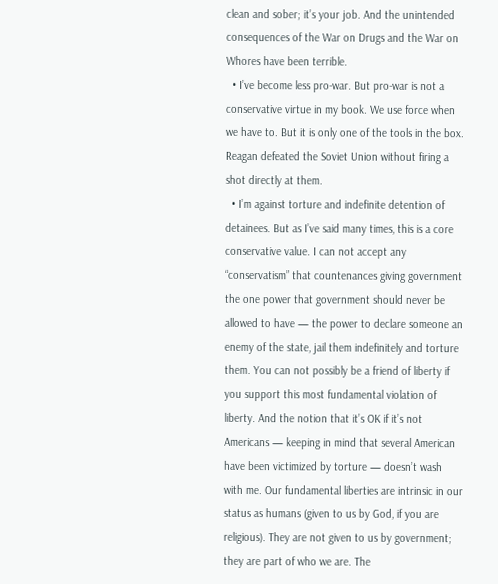clean and sober; it’s your job. And the unintended consequences of the War on Drugs and the War on Whores have been terrible.
  • I’ve become less pro-war. But pro-war is not a conservative virtue in my book. We use force when we have to. But it is only one of the tools in the box. Reagan defeated the Soviet Union without firing a shot directly at them.
  • I’m against torture and indefinite detention of detainees. But as I’ve said many times, this is a core conservative value. I can not accept any “conservatism” that countenances giving government the one power that government should never be allowed to have — the power to declare someone an enemy of the state, jail them indefinitely and torture them. You can not possibly be a friend of liberty if you support this most fundamental violation of liberty. And the notion that it’s OK if it’s not Americans — keeping in mind that several American have been victimized by torture — doesn’t wash with me. Our fundamental liberties are intrinsic in our status as humans (given to us by God, if you are religious). They are not given to us by government; they are part of who we are. The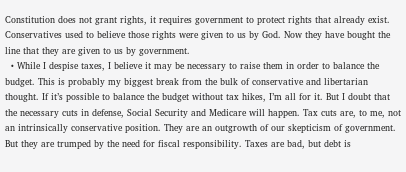Constitution does not grant rights, it requires government to protect rights that already exist. Conservatives used to believe those rights were given to us by God. Now they have bought the line that they are given to us by government.
  • While I despise taxes, I believe it may be necessary to raise them in order to balance the budget. This is probably my biggest break from the bulk of conservative and libertarian thought. If it’s possible to balance the budget without tax hikes, I’m all for it. But I doubt that the necessary cuts in defense, Social Security and Medicare will happen. Tax cuts are, to me, not an intrinsically conservative position. They are an outgrowth of our skepticism of government. But they are trumped by the need for fiscal responsibility. Taxes are bad, but debt is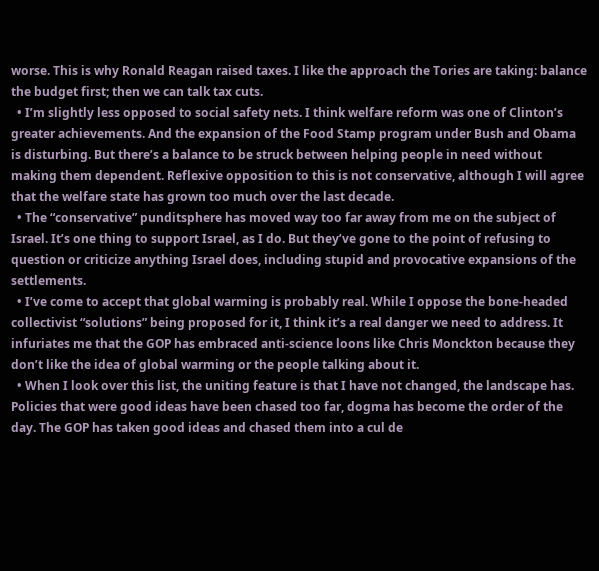worse. This is why Ronald Reagan raised taxes. I like the approach the Tories are taking: balance the budget first; then we can talk tax cuts.
  • I’m slightly less opposed to social safety nets. I think welfare reform was one of Clinton’s greater achievements. And the expansion of the Food Stamp program under Bush and Obama is disturbing. But there’s a balance to be struck between helping people in need without making them dependent. Reflexive opposition to this is not conservative, although I will agree that the welfare state has grown too much over the last decade.
  • The “conservative” punditsphere has moved way too far away from me on the subject of Israel. It’s one thing to support Israel, as I do. But they’ve gone to the point of refusing to question or criticize anything Israel does, including stupid and provocative expansions of the settlements.
  • I’ve come to accept that global warming is probably real. While I oppose the bone-headed collectivist “solutions” being proposed for it, I think it’s a real danger we need to address. It infuriates me that the GOP has embraced anti-science loons like Chris Monckton because they don’t like the idea of global warming or the people talking about it.
  • When I look over this list, the uniting feature is that I have not changed, the landscape has. Policies that were good ideas have been chased too far, dogma has become the order of the day. The GOP has taken good ideas and chased them into a cul de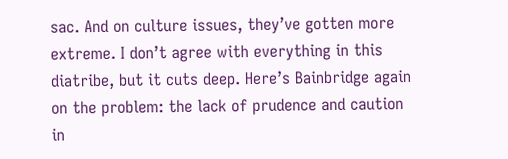sac. And on culture issues, they’ve gotten more extreme. I don’t agree with everything in this diatribe, but it cuts deep. Here’s Bainbridge again on the problem: the lack of prudence and caution in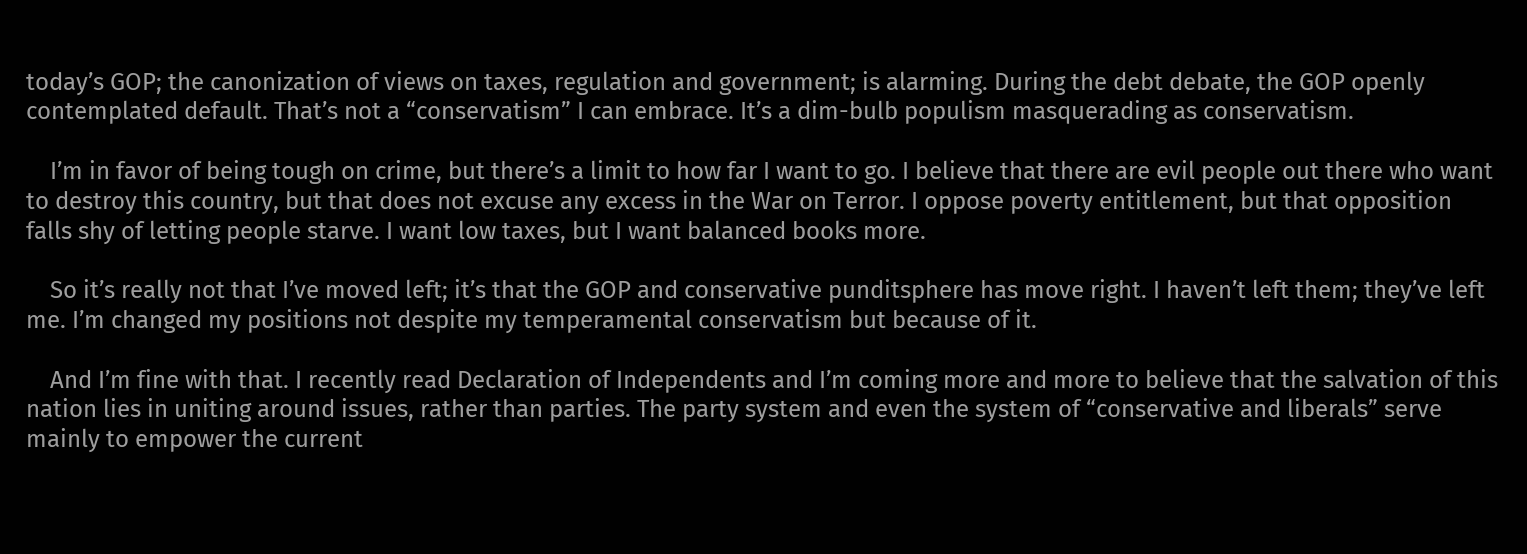today’s GOP; the canonization of views on taxes, regulation and government; is alarming. During the debt debate, the GOP openly contemplated default. That’s not a “conservatism” I can embrace. It’s a dim-bulb populism masquerading as conservatism.

    I’m in favor of being tough on crime, but there’s a limit to how far I want to go. I believe that there are evil people out there who want to destroy this country, but that does not excuse any excess in the War on Terror. I oppose poverty entitlement, but that opposition falls shy of letting people starve. I want low taxes, but I want balanced books more.

    So it’s really not that I’ve moved left; it’s that the GOP and conservative punditsphere has move right. I haven’t left them; they’ve left me. I’m changed my positions not despite my temperamental conservatism but because of it.

    And I’m fine with that. I recently read Declaration of Independents and I’m coming more and more to believe that the salvation of this nation lies in uniting around issues, rather than parties. The party system and even the system of “conservative and liberals” serve mainly to empower the current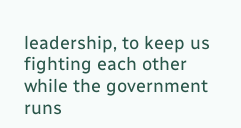leadership, to keep us fighting each other while the government runs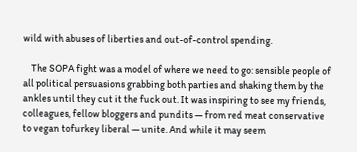wild with abuses of liberties and out-of-control spending.

    The SOPA fight was a model of where we need to go: sensible people of all political persuasions grabbing both parties and shaking them by the ankles until they cut it the fuck out. It was inspiring to see my friends, colleagues, fellow bloggers and pundits — from red meat conservative to vegan tofurkey liberal — unite. And while it may seem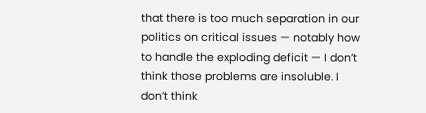that there is too much separation in our politics on critical issues — notably how to handle the exploding deficit — I don’t think those problems are insoluble. I don’t think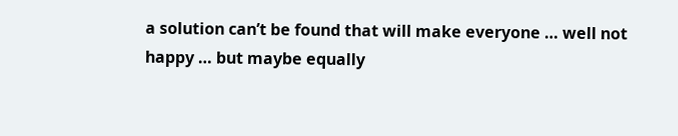a solution can’t be found that will make everyone … well not happy … but maybe equally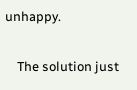unhappy.

    The solution just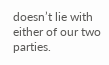doesn’t lie with either of our two parties.